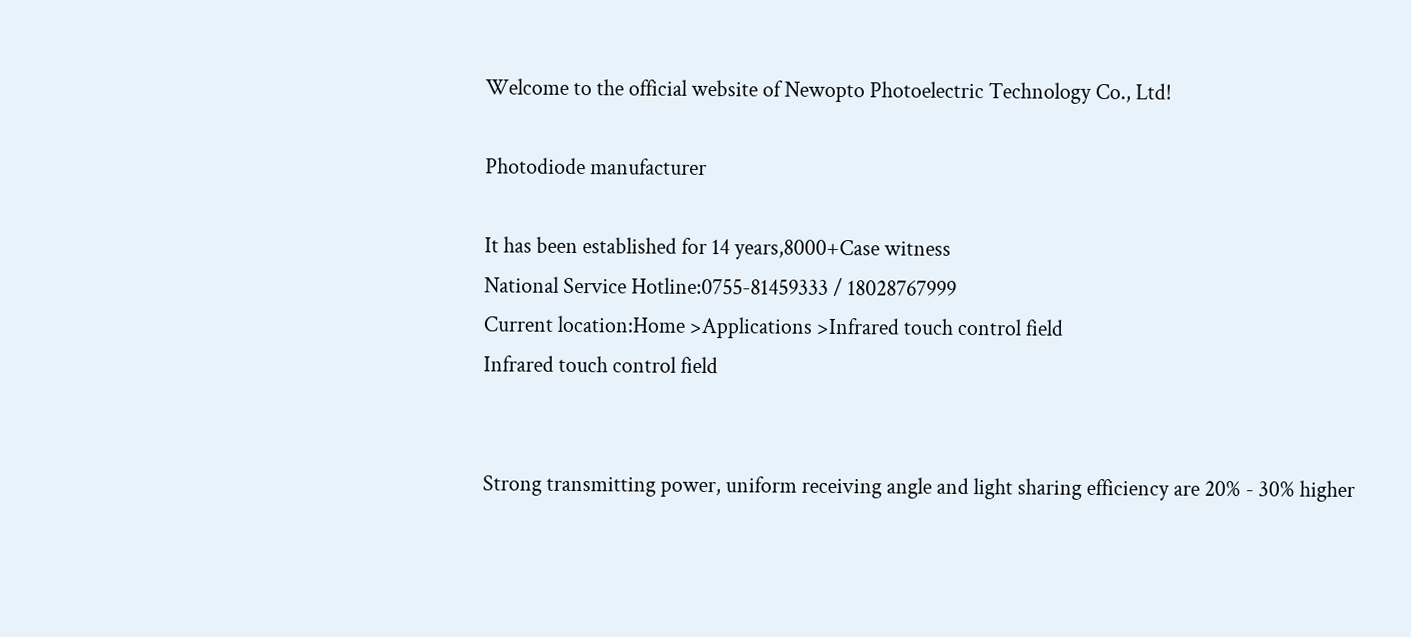Welcome to the official website of Newopto Photoelectric Technology Co., Ltd!

Photodiode manufacturer

It has been established for 14 years,8000+Case witness
National Service Hotline:0755-81459333 / 18028767999
Current location:Home >Applications >Infrared touch control field
Infrared touch control field


Strong transmitting power, uniform receiving angle and light sharing efficiency are 20% - 30% higher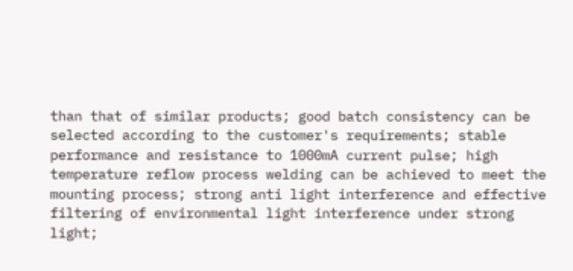than that of similar products; good batch consistency can be selected according to the customer's requirements; stable performance and resistance to 1000mA current pulse; high temperature reflow process welding can be achieved to meet the mounting process; strong anti light interference and effective filtering of environmental light interference under strong light;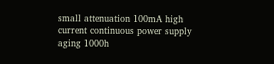small attenuation 100mA high current continuous power supply aging 1000h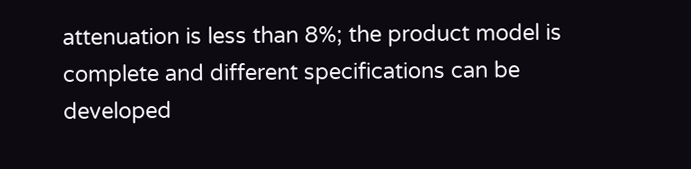attenuation is less than 8%; the product model is complete and different specifications can be developed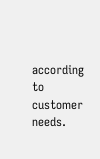according to customer needs.